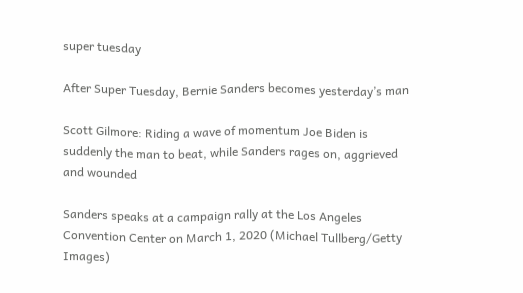super tuesday

After Super Tuesday, Bernie Sanders becomes yesterday’s man

Scott Gilmore: Riding a wave of momentum Joe Biden is suddenly the man to beat, while Sanders rages on, aggrieved and wounded

Sanders speaks at a campaign rally at the Los Angeles Convention Center on March 1, 2020 (Michael Tullberg/Getty Images)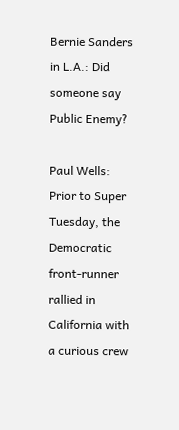Bernie Sanders in L.A.: Did someone say Public Enemy?

Paul Wells: Prior to Super Tuesday, the Democratic front-runner rallied in California with a curious crew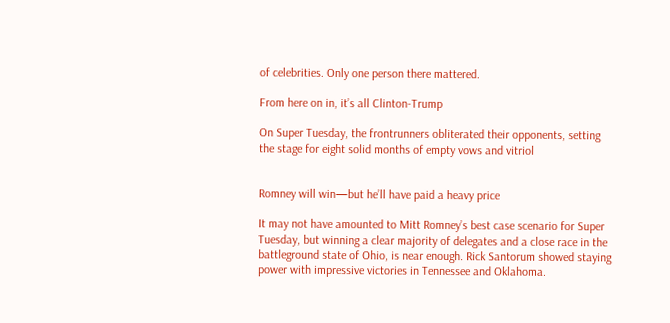of celebrities. Only one person there mattered.

From here on in, it’s all Clinton-Trump

On Super Tuesday, the frontrunners obliterated their opponents, setting the stage for eight solid months of empty vows and vitriol


Romney will win—but he’ll have paid a heavy price

It may not have amounted to Mitt Romney’s best case scenario for Super Tuesday, but winning a clear majority of delegates and a close race in the battleground state of Ohio, is near enough. Rick Santorum showed staying power with impressive victories in Tennessee and Oklahoma.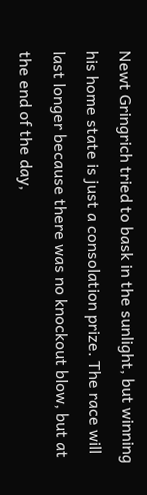Newt Gringrich tried to bask in the sunlight, but winning his home state is just a consolation prize. The race will last longer because there was no knockout blow, but at the end of the day,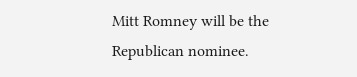Mitt Romney will be the Republican nominee.